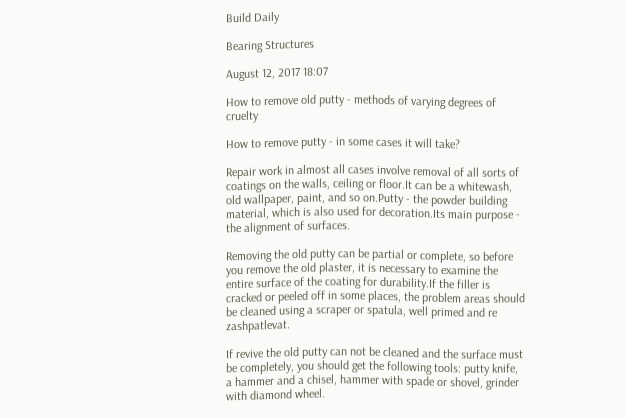Build Daily

Bearing Structures

August 12, 2017 18:07

How to remove old putty - methods of varying degrees of cruelty

How to remove putty - in some cases it will take?

Repair work in almost all cases involve removal of all sorts of coatings on the walls, ceiling or floor.It can be a whitewash, old wallpaper, paint, and so on.Putty - the powder building material, which is also used for decoration.Its main purpose - the alignment of surfaces.

Removing the old putty can be partial or complete, so before you remove the old plaster, it is necessary to examine the entire surface of the coating for durability.If the filler is cracked or peeled off in some places, the problem areas should be cleaned using a scraper or spatula, well primed and re zashpatlevat.

If revive the old putty can not be cleaned and the surface must be completely, you should get the following tools: putty knife, a hammer and a chisel, hammer with spade or shovel, grinder with diamond wheel.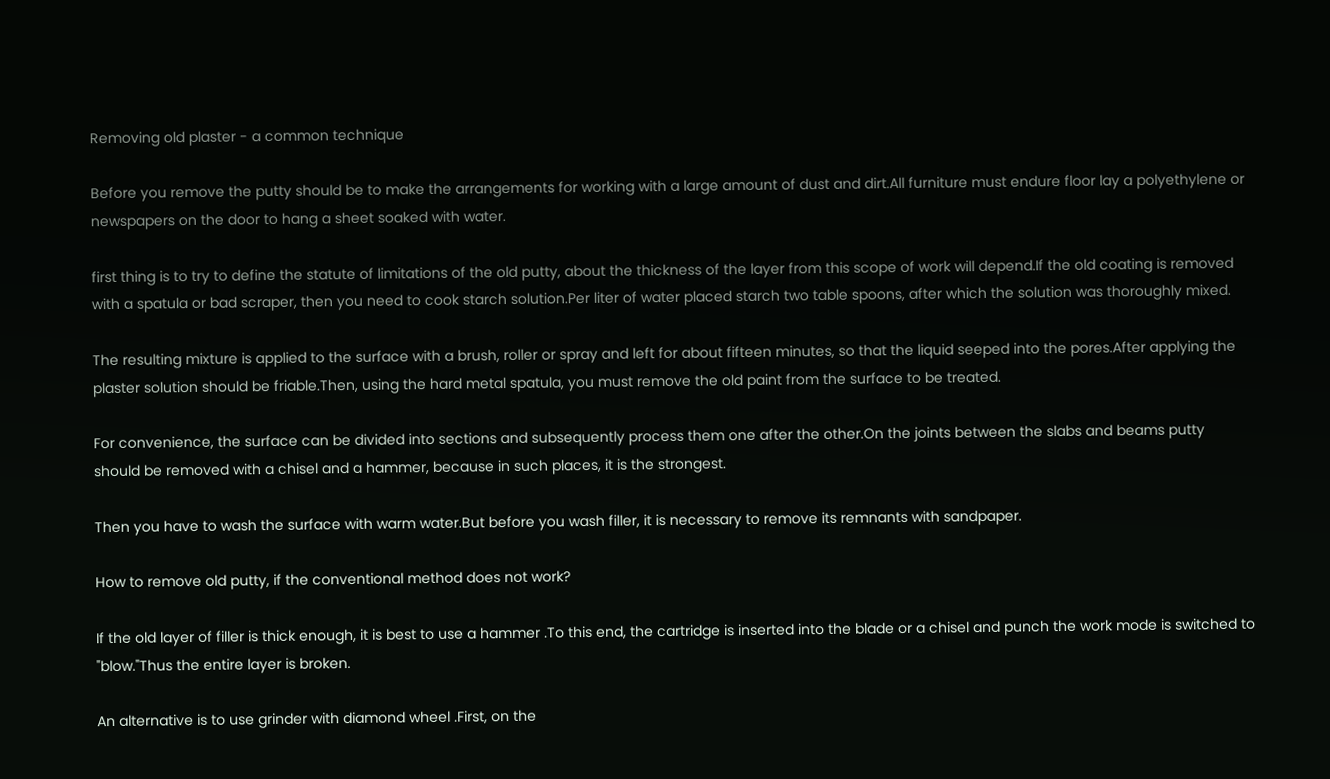Removing old plaster - a common technique

Before you remove the putty should be to make the arrangements for working with a large amount of dust and dirt.All furniture must endure floor lay a polyethylene or newspapers on the door to hang a sheet soaked with water.

first thing is to try to define the statute of limitations of the old putty, about the thickness of the layer from this scope of work will depend.If the old coating is removed with a spatula or bad scraper, then you need to cook starch solution.Per liter of water placed starch two table spoons, after which the solution was thoroughly mixed.

The resulting mixture is applied to the surface with a brush, roller or spray and left for about fifteen minutes, so that the liquid seeped into the pores.After applying the plaster solution should be friable.Then, using the hard metal spatula, you must remove the old paint from the surface to be treated.

For convenience, the surface can be divided into sections and subsequently process them one after the other.On the joints between the slabs and beams putty should be removed with a chisel and a hammer, because in such places, it is the strongest.

Then you have to wash the surface with warm water.But before you wash filler, it is necessary to remove its remnants with sandpaper.

How to remove old putty, if the conventional method does not work?

If the old layer of filler is thick enough, it is best to use a hammer .To this end, the cartridge is inserted into the blade or a chisel and punch the work mode is switched to "blow."Thus the entire layer is broken.

An alternative is to use grinder with diamond wheel .First, on the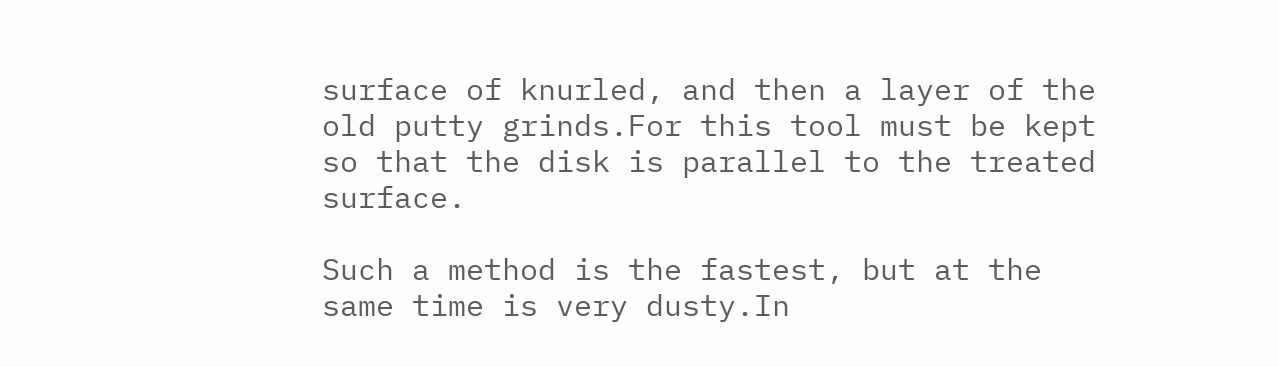surface of knurled, and then a layer of the old putty grinds.For this tool must be kept so that the disk is parallel to the treated surface.

Such a method is the fastest, but at the same time is very dusty.In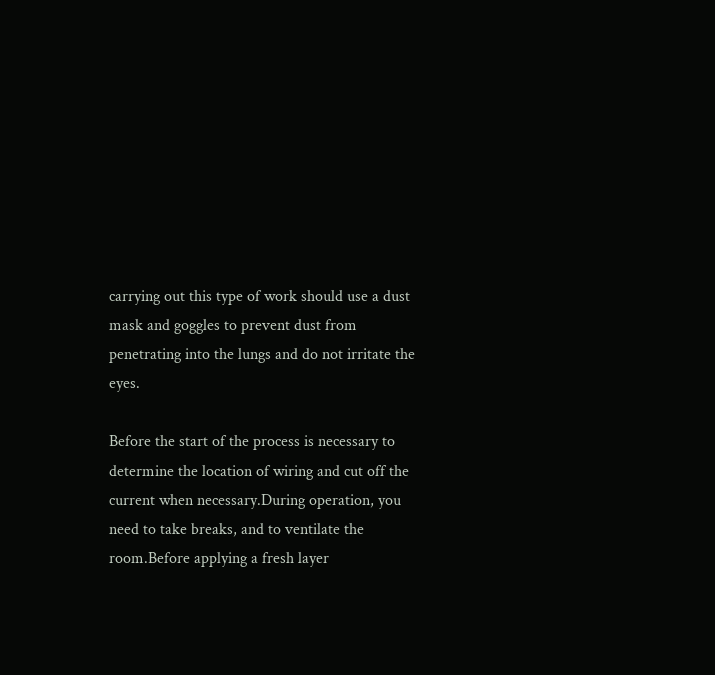carrying out this type of work should use a dust mask and goggles to prevent dust from penetrating into the lungs and do not irritate the eyes.

Before the start of the process is necessary to determine the location of wiring and cut off the current when necessary.During operation, you need to take breaks, and to ventilate the room.Before applying a fresh layer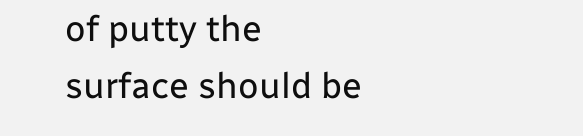of putty the surface should be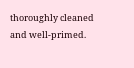thoroughly cleaned and well-primed.